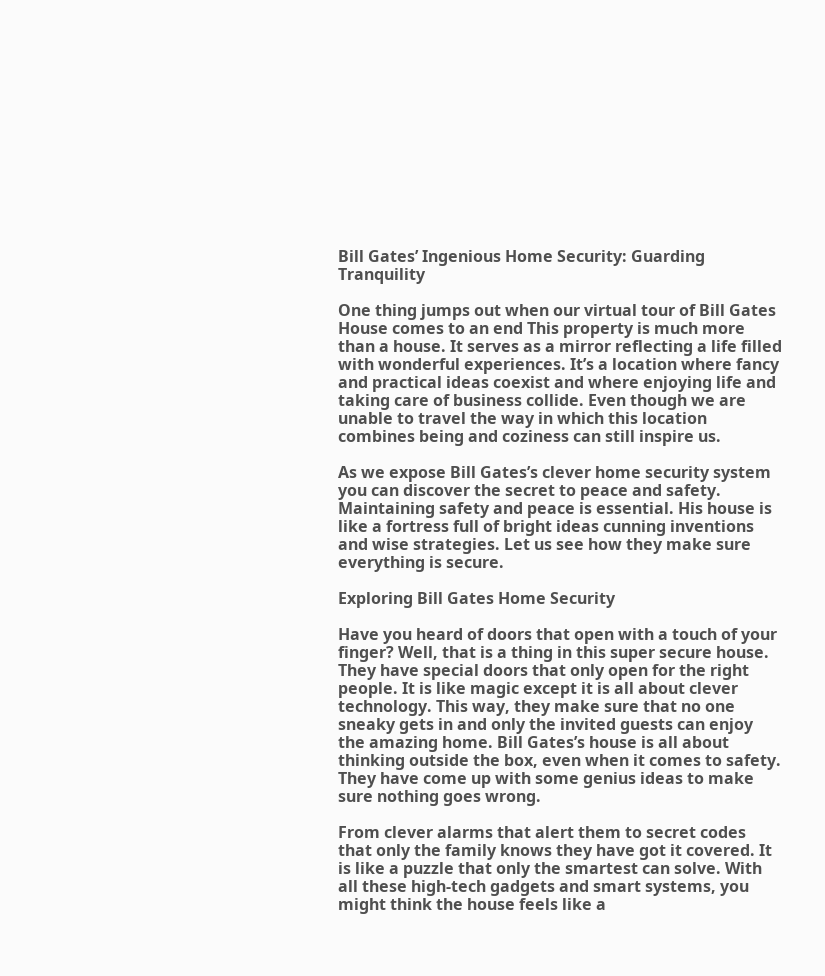Bill Gates’ Ingenious Home Security: Guarding Tranquility

One thing jumps out when our virtual tour of Bill Gates House comes to an end This property is much more than a house. It serves as a mirror reflecting a life filled with wonderful experiences. It’s a location where fancy and practical ideas coexist and where enjoying life and taking care of business collide. Even though we are unable to travel the way in which this location combines being and coziness can still inspire us.

As we expose Bill Gates’s clever home security system you can discover the secret to peace and safety. Maintaining safety and peace is essential. His house is like a fortress full of bright ideas cunning inventions and wise strategies. Let us see how they make sure everything is secure.

Exploring Bill Gates Home Security

Have you heard of doors that open with a touch of your finger? Well, that is a thing in this super secure house. They have special doors that only open for the right people. It is like magic except it is all about clever technology. This way, they make sure that no one sneaky gets in and only the invited guests can enjoy the amazing home. Bill Gates’s house is all about thinking outside the box, even when it comes to safety. They have come up with some genius ideas to make sure nothing goes wrong.

From clever alarms that alert them to secret codes that only the family knows they have got it covered. It is like a puzzle that only the smartest can solve. With all these high-tech gadgets and smart systems, you might think the house feels like a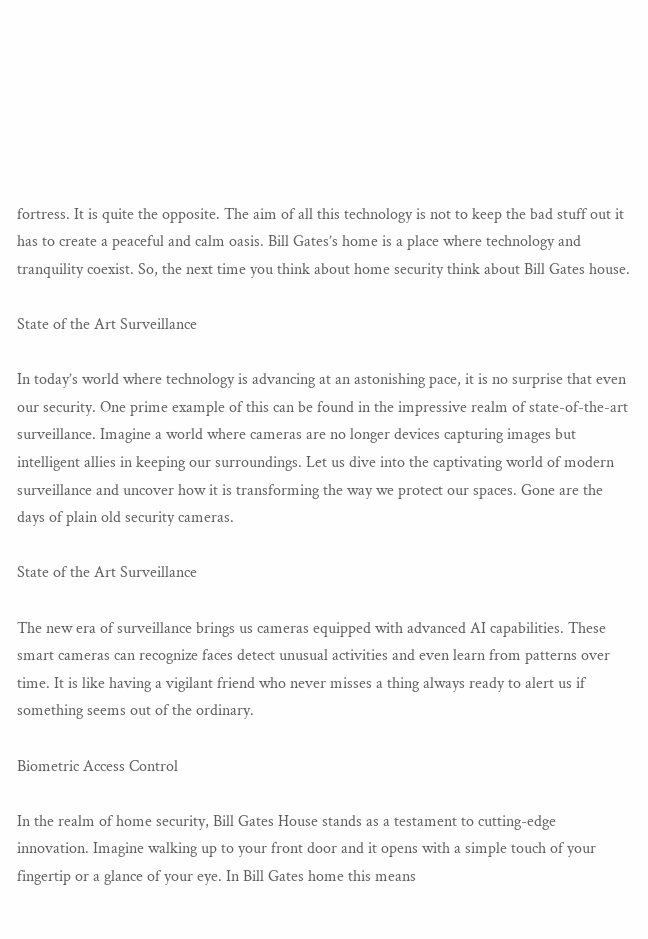fortress. It is quite the opposite. The aim of all this technology is not to keep the bad stuff out it has to create a peaceful and calm oasis. Bill Gates’s home is a place where technology and tranquility coexist. So, the next time you think about home security think about Bill Gates house.

State of the Art Surveillance

In today’s world where technology is advancing at an astonishing pace, it is no surprise that even our security. One prime example of this can be found in the impressive realm of state-of-the-art surveillance. Imagine a world where cameras are no longer devices capturing images but intelligent allies in keeping our surroundings. Let us dive into the captivating world of modern surveillance and uncover how it is transforming the way we protect our spaces. Gone are the days of plain old security cameras.

State of the Art Surveillance

The new era of surveillance brings us cameras equipped with advanced AI capabilities. These smart cameras can recognize faces detect unusual activities and even learn from patterns over time. It is like having a vigilant friend who never misses a thing always ready to alert us if something seems out of the ordinary.

Biometric Access Control

In the realm of home security, Bill Gates House stands as a testament to cutting-edge innovation. Imagine walking up to your front door and it opens with a simple touch of your fingertip or a glance of your eye. In Bill Gates home this means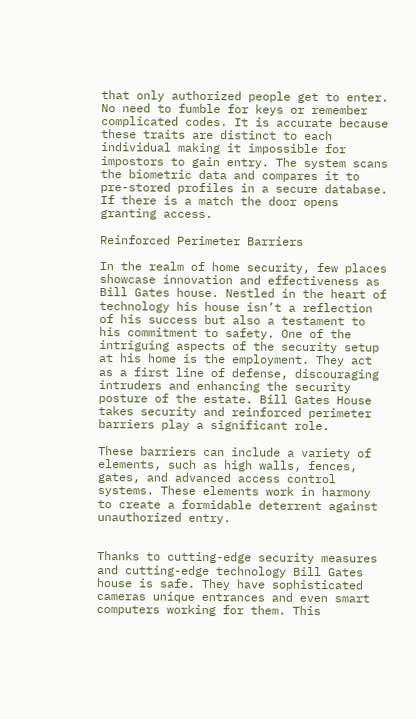that only authorized people get to enter. No need to fumble for keys or remember complicated codes. It is accurate because these traits are distinct to each individual making it impossible for impostors to gain entry. The system scans the biometric data and compares it to pre-stored profiles in a secure database. If there is a match the door opens granting access.

Reinforced Perimeter Barriers

In the realm of home security, few places showcase innovation and effectiveness as Bill Gates house. Nestled in the heart of technology his house isn’t a reflection of his success but also a testament to his commitment to safety. One of the intriguing aspects of the security setup at his home is the employment. They act as a first line of defense, discouraging intruders and enhancing the security posture of the estate. Bill Gates House takes security and reinforced perimeter barriers play a significant role.

These barriers can include a variety of elements, such as high walls, fences, gates, and advanced access control systems. These elements work in harmony to create a formidable deterrent against unauthorized entry.


Thanks to cutting-edge security measures and cutting-edge technology Bill Gates house is safe. They have sophisticated cameras unique entrances and even smart computers working for them. This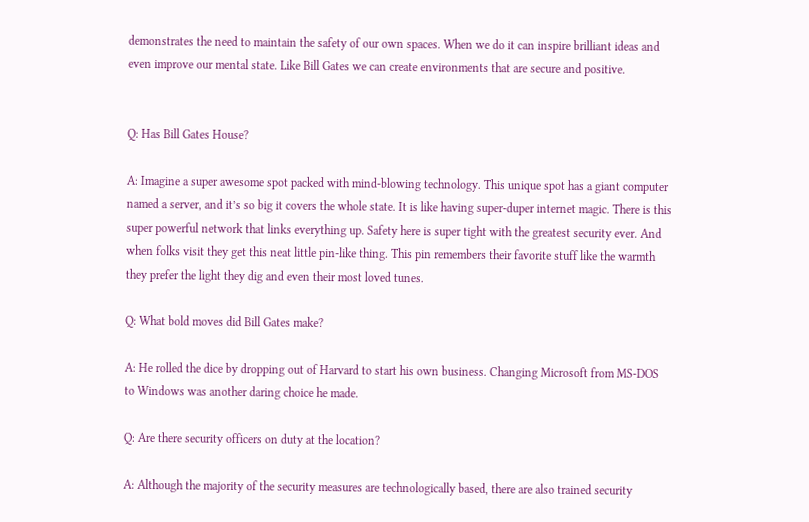demonstrates the need to maintain the safety of our own spaces. When we do it can inspire brilliant ideas and even improve our mental state. Like Bill Gates we can create environments that are secure and positive.


Q: Has Bill Gates House?

A: Imagine a super awesome spot packed with mind-blowing technology. This unique spot has a giant computer named a server, and it’s so big it covers the whole state. It is like having super-duper internet magic. There is this super powerful network that links everything up. Safety here is super tight with the greatest security ever. And when folks visit they get this neat little pin-like thing. This pin remembers their favorite stuff like the warmth they prefer the light they dig and even their most loved tunes.

Q: What bold moves did Bill Gates make?

A: He rolled the dice by dropping out of Harvard to start his own business. Changing Microsoft from MS-DOS to Windows was another daring choice he made.

Q: Are there security officers on duty at the location?

A: Although the majority of the security measures are technologically based, there are also trained security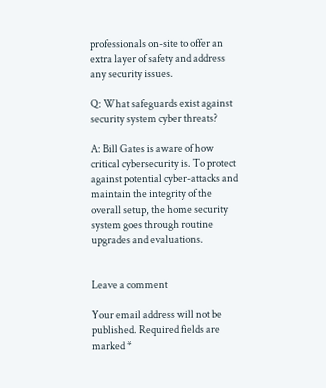professionals on-site to offer an extra layer of safety and address any security issues.

Q: What safeguards exist against security system cyber threats?

A: Bill Gates is aware of how critical cybersecurity is. To protect against potential cyber-attacks and maintain the integrity of the overall setup, the home security system goes through routine upgrades and evaluations.


Leave a comment

Your email address will not be published. Required fields are marked *